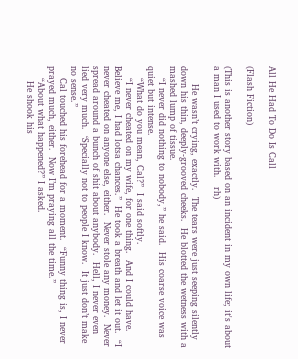All He Had To Do Is Call

(Flash Fiction)

(This is another story based on an incident in my own life; it's about a man I used to work with.   rh)

      He wasn’t crying, exactly.  The tears were just seeping silently down his thin, deeply-grooved cheeks.  He blotted the wetness with a mashed lump of tissue.
    “I never did nothing to nobody,” he said.  His coarse voice was quiet but intense.
    “What do you mean, Cal?”  I said softly.
    “I never cheated on my wife, for one thing.  And I could have.  Believe me, I had lotsa chances.”  He took a breath and let it out.  “I never cheated on anyone else, either.  Never stole any money.  Never spread around a bunch of shit about anybody.  Hell, I never even lied very much.  ‘Specially not to people I know.  It just don’t make no sense.”
    Cal touched his forehead for a moment.  “Funny thing is, I never prayed much, either.  Now I’m praying all the time.”
    “About what happened?” I asked.
     He shook his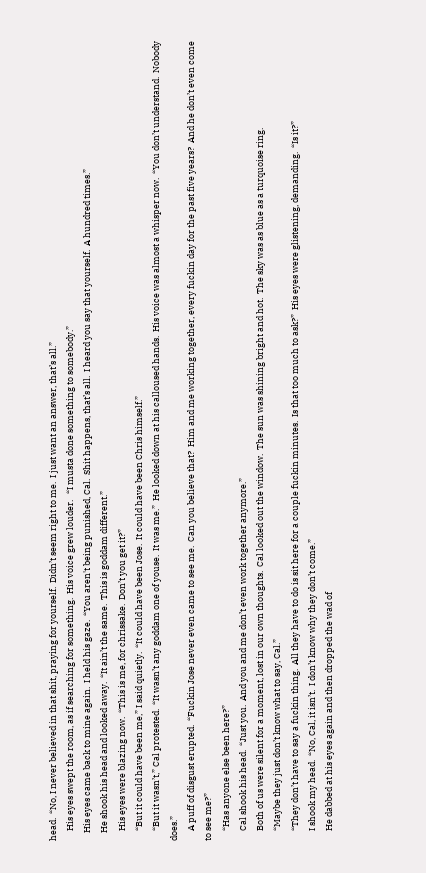head.  “No, I never believed in that shit, praying for yourself.  Didn’t seem right to me.  I just want an answer, that’s all.”
     His eyes swept the room, as if searching for something.  His voice grew louder.   “I musta done something to somebody.”
    His eyes came back to mine again.  I held his gaze.  “You aren't being punished, Cal.  Shit happens, that’s all.  I heard you say that yourself.  A hundred times.”
    He shook his head and looked away.  “It ain’t the same.  This is goddam different.”
     His eyes were blazing now.  “This is me, for chrissake.  Don’t you get it?”
     “But it could have been me,” I said quietly.  “It could have been Jose.  It could have been Chris himself.”
     “But it wasn’t,” Cal protested.  “It wasn’t any goddam one of youse.  It was me.”  He looked down at his calloused hands.  His voice was almost a whisper now.  “You don’t understand.  Nobody does.”
     A puff of disgust erupted.  “Fuckin Jose never even came to see me.  Can you believe that?  Him and me working together, every fuckin day for the past five years?  And he don’t even come to see me?”
     “Has anyone else been here?”
     Cal shook his head.  “Just you.  And you and me don’t even work together anymore.”
     Both of us were silent for a moment, lost in our own thoughts.  Cal looked out the window.  The sun was shining bright and hot.  The sky was as blue as a turquoise ring.
     “Maybe they just don’t know what to say, Cal.”
     “They don’t have to say a fuckin thing.  All they have to do is sit here for a couple fuckin minutes.  Is that too much to ask?”  His eyes were glistening, demanding.  “Is it?”
     I shook my head.  “No, Cal, it isn’t.  I don’t know why they don’t come.”
     He dabbed at his eyes again and then dropped the wad of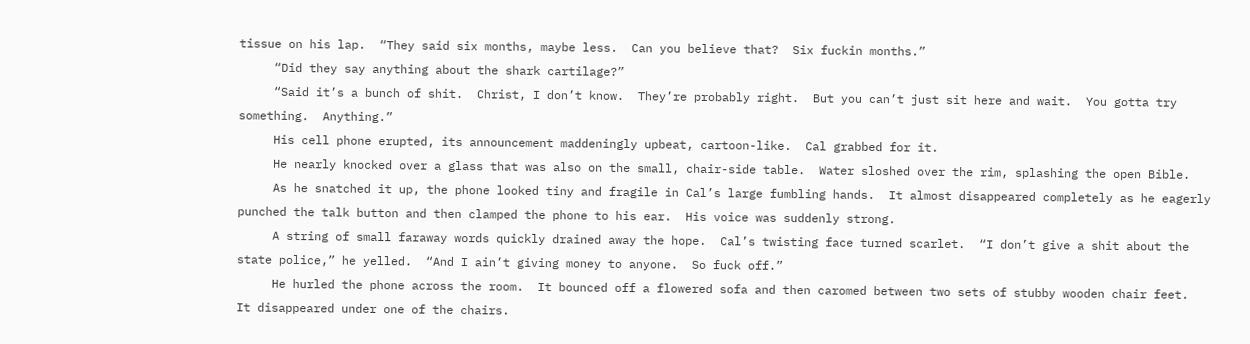tissue on his lap.  “They said six months, maybe less.  Can you believe that?  Six fuckin months.”
     “Did they say anything about the shark cartilage?”
     “Said it’s a bunch of shit.  Christ, I don’t know.  They’re probably right.  But you can’t just sit here and wait.  You gotta try something.  Anything.”
     His cell phone erupted, its announcement maddeningly upbeat, cartoon-like.  Cal grabbed for it.
     He nearly knocked over a glass that was also on the small, chair-side table.  Water sloshed over the rim, splashing the open Bible.
     As he snatched it up, the phone looked tiny and fragile in Cal’s large fumbling hands.  It almost disappeared completely as he eagerly punched the talk button and then clamped the phone to his ear.  His voice was suddenly strong.
     A string of small faraway words quickly drained away the hope.  Cal’s twisting face turned scarlet.  “I don’t give a shit about the state police,” he yelled.  “And I ain’t giving money to anyone.  So fuck off.”
     He hurled the phone across the room.  It bounced off a flowered sofa and then caromed between two sets of stubby wooden chair feet.  It disappeared under one of the chairs.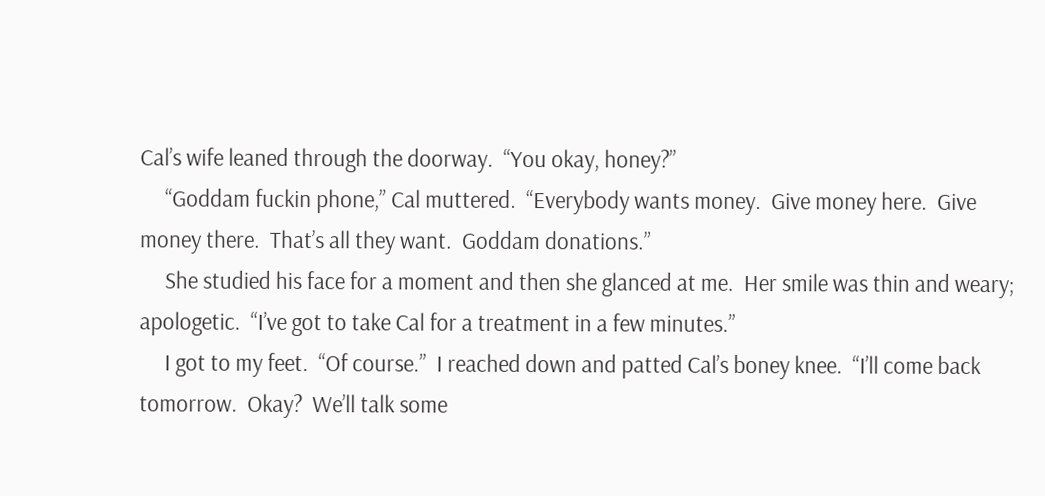Cal’s wife leaned through the doorway.  “You okay, honey?”
     “Goddam fuckin phone,” Cal muttered.  “Everybody wants money.  Give money here.  Give money there.  That’s all they want.  Goddam donations.”
     She studied his face for a moment and then she glanced at me.  Her smile was thin and weary; apologetic.  “I’ve got to take Cal for a treatment in a few minutes.”
     I got to my feet.  “Of course.”  I reached down and patted Cal’s boney knee.  “I’ll come back tomorrow.  Okay?  We’ll talk some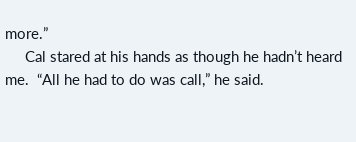more.”
     Cal stared at his hands as though he hadn’t heard me.  “All he had to do was call,” he said.